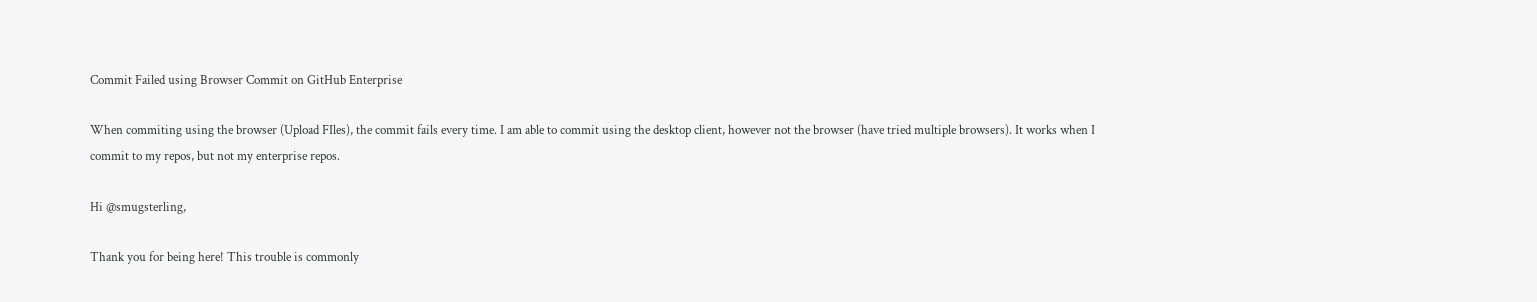Commit Failed using Browser Commit on GitHub Enterprise

When commiting using the browser (Upload FIles), the commit fails every time. I am able to commit using the desktop client, however not the browser (have tried multiple browsers). It works when I commit to my repos, but not my enterprise repos.

Hi @smugsterling,

Thank you for being here! This trouble is commonly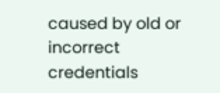caused by old or incorrect credentials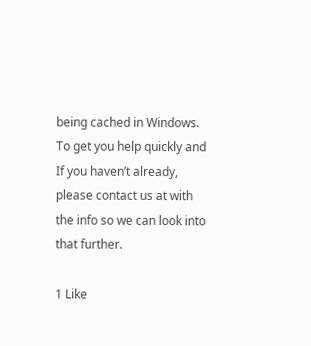being cached in Windows. To get you help quickly and If you haven’t already, please contact us at with the info so we can look into that further.

1 Like